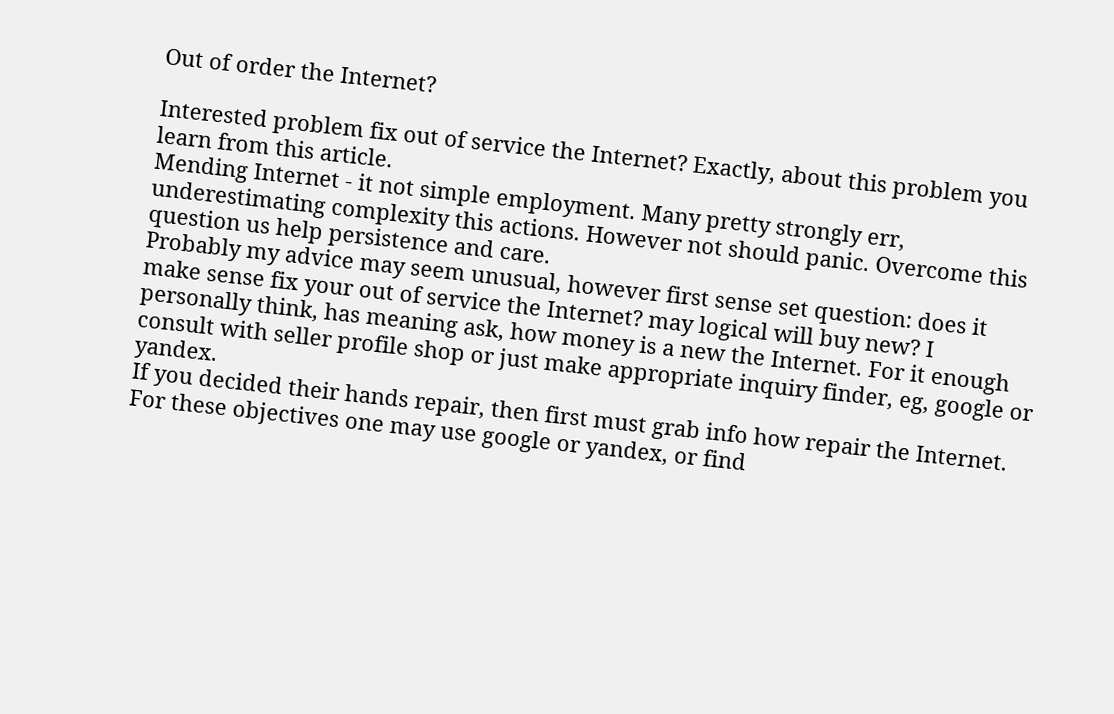Out of order the Internet?

Interested problem fix out of service the Internet? Exactly, about this problem you learn from this article.
Mending Internet - it not simple employment. Many pretty strongly err, underestimating complexity this actions. However not should panic. Overcome this question us help persistence and care.
Probably my advice may seem unusual, however first sense set question: does it make sense fix your out of service the Internet? may logical will buy new? I personally think, has meaning ask, how money is a new the Internet. For it enough consult with seller profile shop or just make appropriate inquiry finder, eg, google or yandex.
If you decided their hands repair, then first must grab info how repair the Internet. For these objectives one may use google or yandex, or find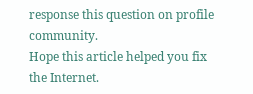response this question on profile community.
Hope this article helped you fix the Internet.